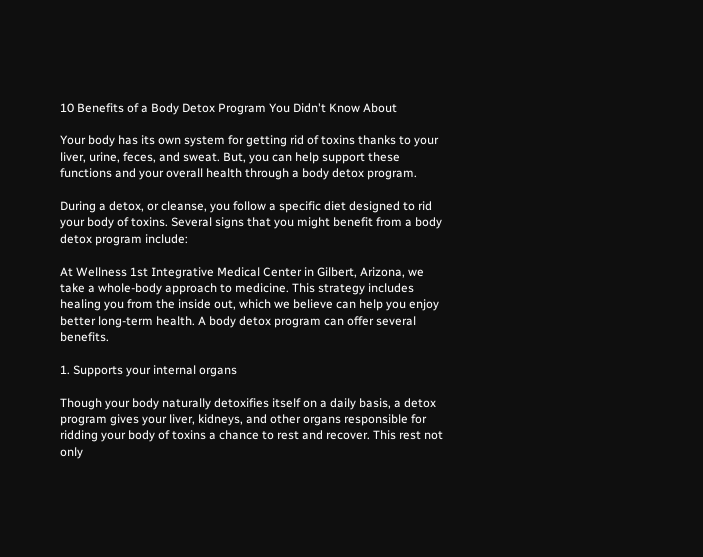10 Benefits of a Body Detox Program You Didn't Know About

Your body has its own system for getting rid of toxins thanks to your liver, urine, feces, and sweat. But, you can help support these functions and your overall health through a body detox program.

During a detox, or cleanse, you follow a specific diet designed to rid your body of toxins. Several signs that you might benefit from a body detox program include:

At Wellness 1st Integrative Medical Center in Gilbert, Arizona, we take a whole-body approach to medicine. This strategy includes healing you from the inside out, which we believe can help you enjoy better long-term health. A body detox program can offer several benefits.

1. Supports your internal organs

Though your body naturally detoxifies itself on a daily basis, a detox program gives your liver, kidneys, and other organs responsible for ridding your body of toxins a chance to rest and recover. This rest not only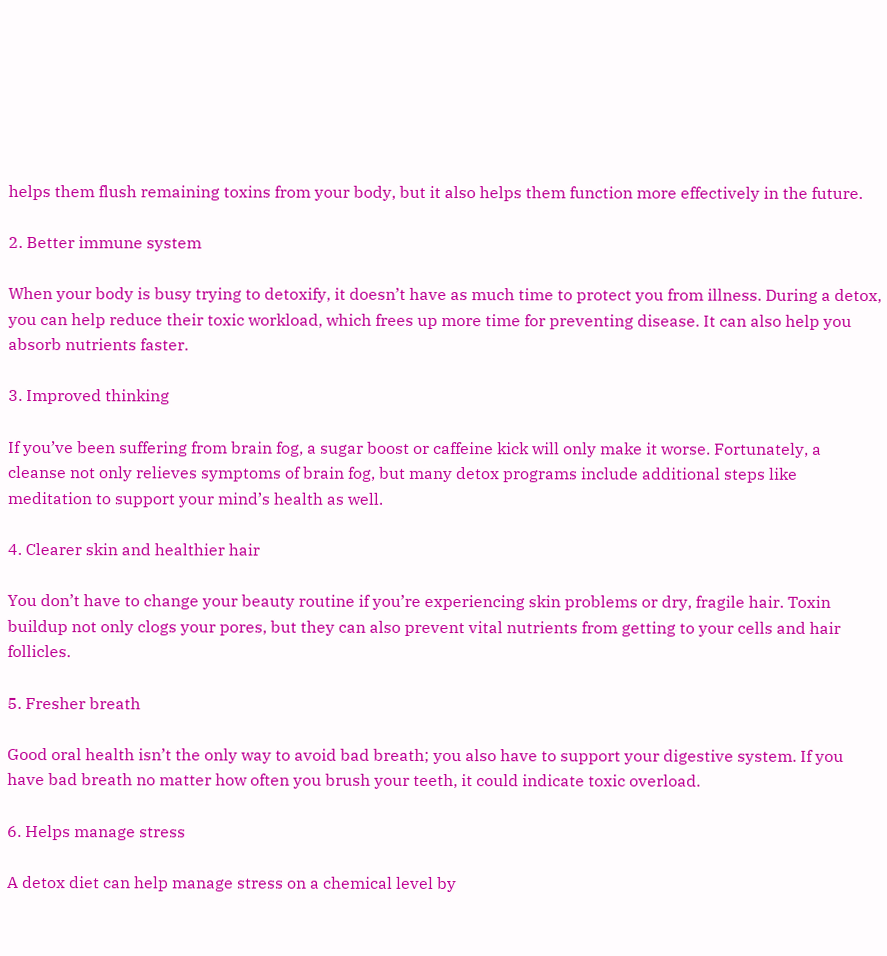helps them flush remaining toxins from your body, but it also helps them function more effectively in the future.

2. Better immune system

When your body is busy trying to detoxify, it doesn’t have as much time to protect you from illness. During a detox, you can help reduce their toxic workload, which frees up more time for preventing disease. It can also help you absorb nutrients faster.

3. Improved thinking

If you’ve been suffering from brain fog, a sugar boost or caffeine kick will only make it worse. Fortunately, a cleanse not only relieves symptoms of brain fog, but many detox programs include additional steps like meditation to support your mind’s health as well.

4. Clearer skin and healthier hair

You don’t have to change your beauty routine if you’re experiencing skin problems or dry, fragile hair. Toxin buildup not only clogs your pores, but they can also prevent vital nutrients from getting to your cells and hair follicles.

5. Fresher breath

Good oral health isn’t the only way to avoid bad breath; you also have to support your digestive system. If you have bad breath no matter how often you brush your teeth, it could indicate toxic overload.

6. Helps manage stress

A detox diet can help manage stress on a chemical level by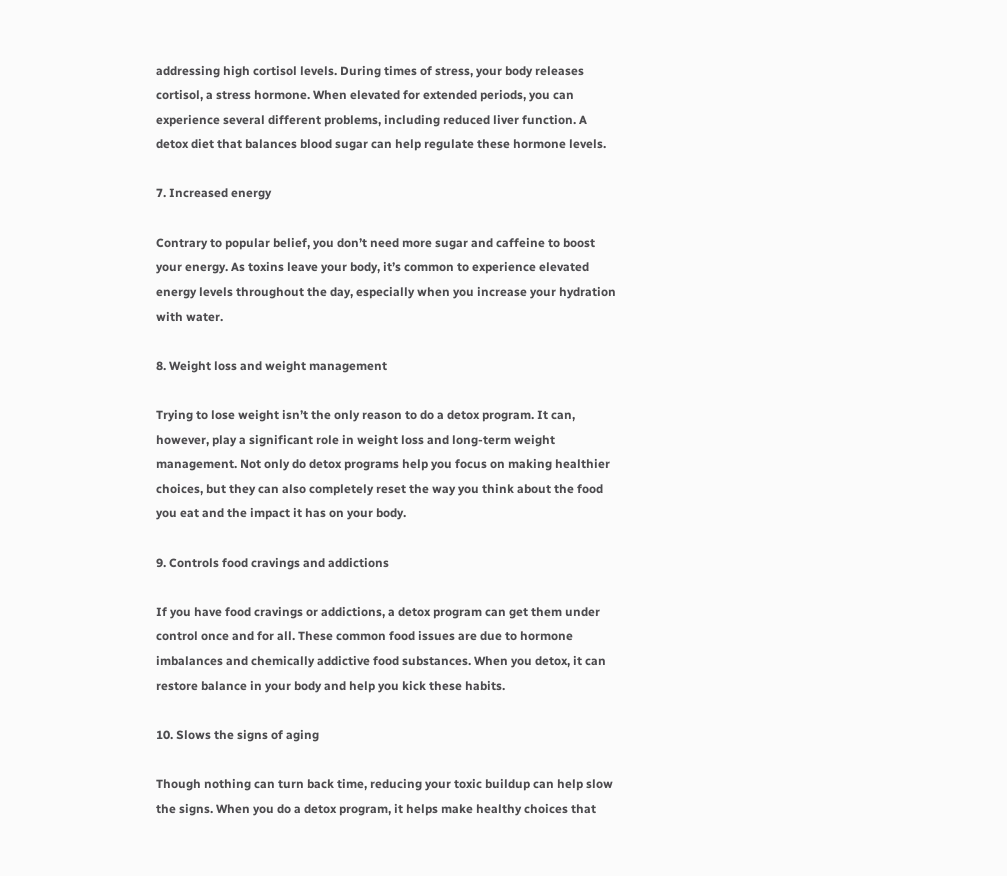addressing high cortisol levels. During times of stress, your body releases cortisol, a stress hormone. When elevated for extended periods, you can experience several different problems, including reduced liver function. A detox diet that balances blood sugar can help regulate these hormone levels.

7. Increased energy

Contrary to popular belief, you don’t need more sugar and caffeine to boost your energy. As toxins leave your body, it’s common to experience elevated energy levels throughout the day, especially when you increase your hydration with water.

8. Weight loss and weight management

Trying to lose weight isn’t the only reason to do a detox program. It can, however, play a significant role in weight loss and long-term weight management. Not only do detox programs help you focus on making healthier choices, but they can also completely reset the way you think about the food you eat and the impact it has on your body.

9. Controls food cravings and addictions

If you have food cravings or addictions, a detox program can get them under control once and for all. These common food issues are due to hormone imbalances and chemically addictive food substances. When you detox, it can restore balance in your body and help you kick these habits.

10. Slows the signs of aging

Though nothing can turn back time, reducing your toxic buildup can help slow the signs. When you do a detox program, it helps make healthy choices that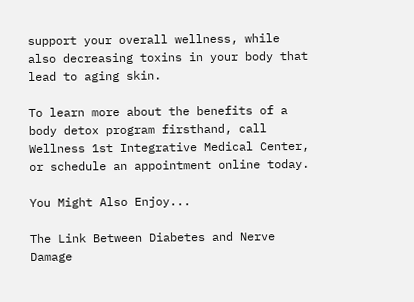support your overall wellness, while also decreasing toxins in your body that lead to aging skin.

To learn more about the benefits of a body detox program firsthand, call Wellness 1st Integrative Medical Center, or schedule an appointment online today.

You Might Also Enjoy...

The Link Between Diabetes and Nerve Damage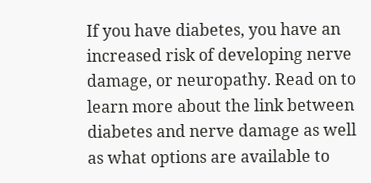If you have diabetes, you have an increased risk of developing nerve damage, or neuropathy. Read on to learn more about the link between diabetes and nerve damage as well as what options are available to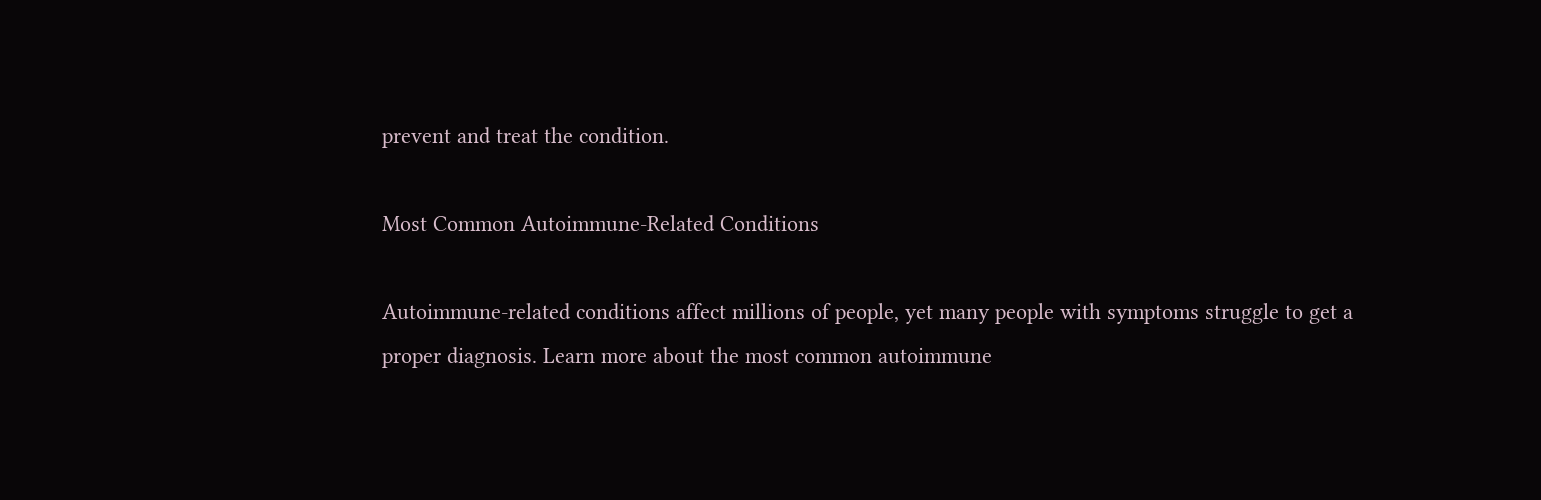prevent and treat the condition.

Most Common Autoimmune-Related Conditions

Autoimmune-related conditions affect millions of people, yet many people with symptoms struggle to get a proper diagnosis. Learn more about the most common autoimmune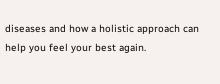diseases and how a holistic approach can help you feel your best again.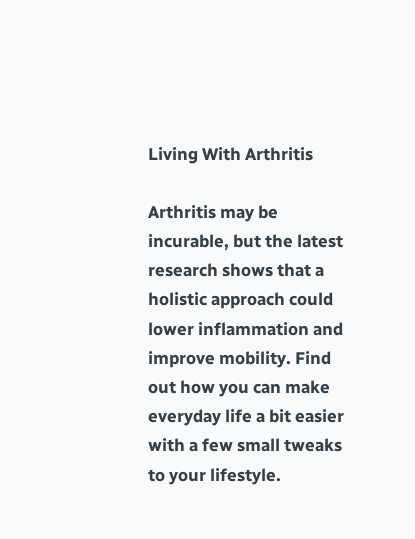Living With Arthritis

Arthritis may be incurable, but the latest research shows that a holistic approach could lower inflammation and improve mobility. Find out how you can make everyday life a bit easier with a few small tweaks to your lifestyle.